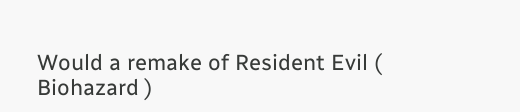Would a remake of Resident Evil ( Biohazard )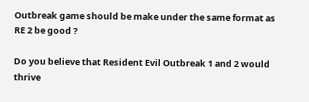Outbreak game should be make under the same format as RE 2 be good ?

Do you believe that Resident Evil Outbreak 1 and 2 would thrive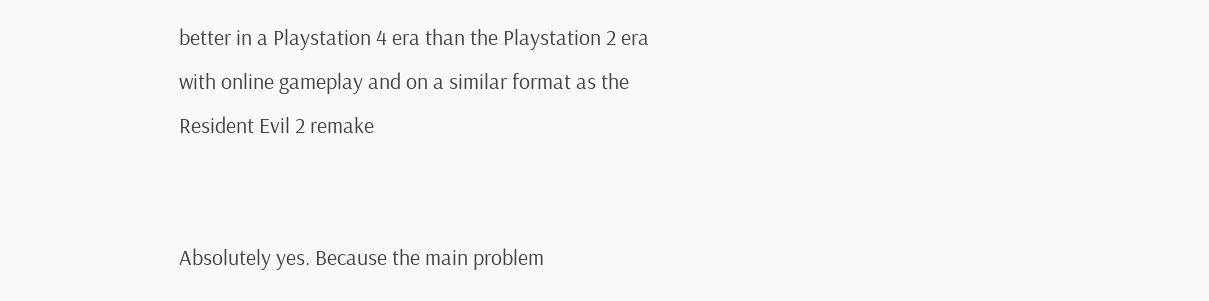better in a Playstation 4 era than the Playstation 2 era with online gameplay and on a similar format as the Resident Evil 2 remake


Absolutely yes. Because the main problem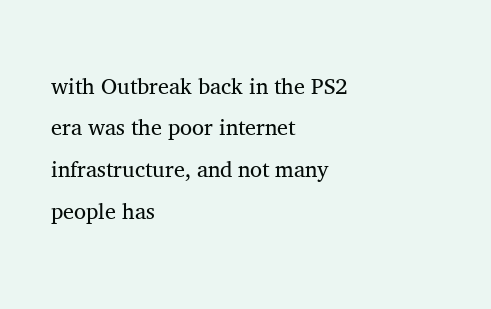with Outbreak back in the PS2 era was the poor internet infrastructure, and not many people has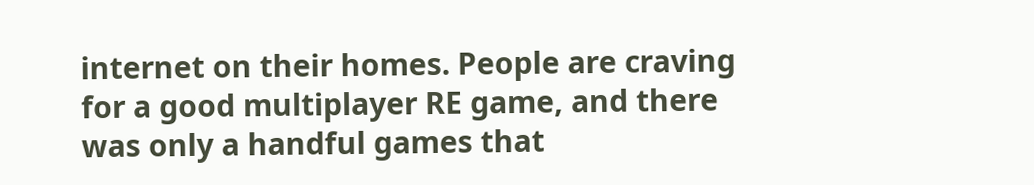internet on their homes. People are craving for a good multiplayer RE game, and there was only a handful games that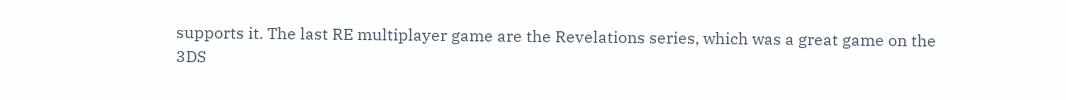supports it. The last RE multiplayer game are the Revelations series, which was a great game on the 3DS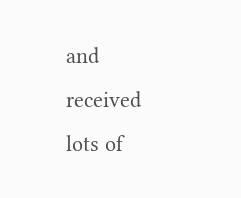and received lots of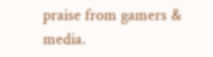praise from gamers & media.